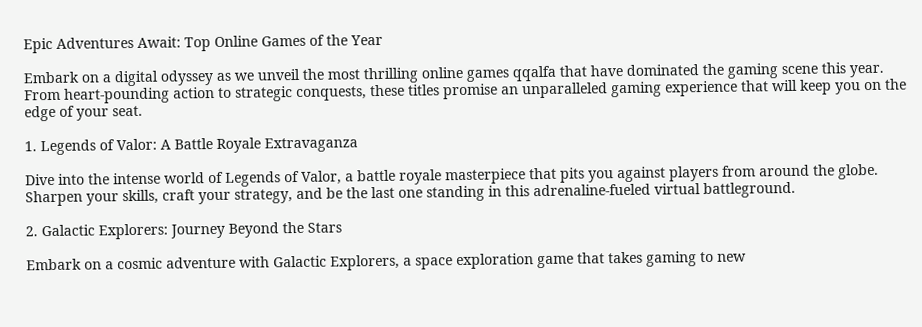Epic Adventures Await: Top Online Games of the Year

Embark on a digital odyssey as we unveil the most thrilling online games qqalfa that have dominated the gaming scene this year. From heart-pounding action to strategic conquests, these titles promise an unparalleled gaming experience that will keep you on the edge of your seat.

1. Legends of Valor: A Battle Royale Extravaganza

Dive into the intense world of Legends of Valor, a battle royale masterpiece that pits you against players from around the globe. Sharpen your skills, craft your strategy, and be the last one standing in this adrenaline-fueled virtual battleground.

2. Galactic Explorers: Journey Beyond the Stars

Embark on a cosmic adventure with Galactic Explorers, a space exploration game that takes gaming to new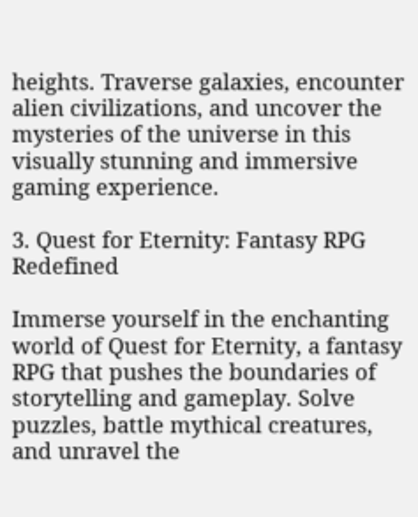heights. Traverse galaxies, encounter alien civilizations, and uncover the mysteries of the universe in this visually stunning and immersive gaming experience.

3. Quest for Eternity: Fantasy RPG Redefined

Immerse yourself in the enchanting world of Quest for Eternity, a fantasy RPG that pushes the boundaries of storytelling and gameplay. Solve puzzles, battle mythical creatures, and unravel the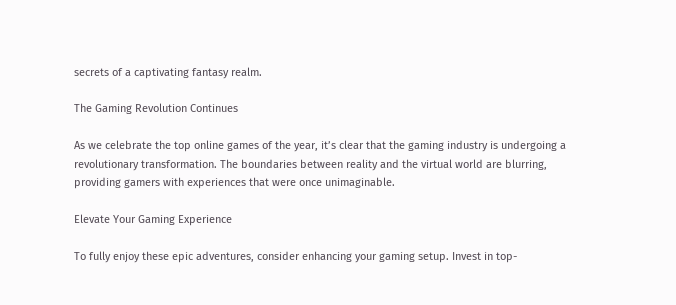secrets of a captivating fantasy realm.

The Gaming Revolution Continues

As we celebrate the top online games of the year, it’s clear that the gaming industry is undergoing a revolutionary transformation. The boundaries between reality and the virtual world are blurring, providing gamers with experiences that were once unimaginable.

Elevate Your Gaming Experience

To fully enjoy these epic adventures, consider enhancing your gaming setup. Invest in top-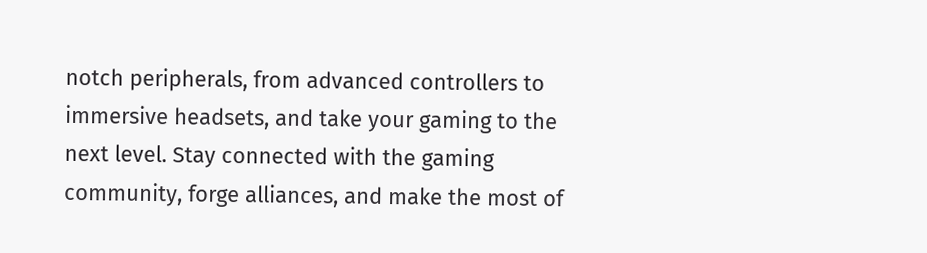notch peripherals, from advanced controllers to immersive headsets, and take your gaming to the next level. Stay connected with the gaming community, forge alliances, and make the most of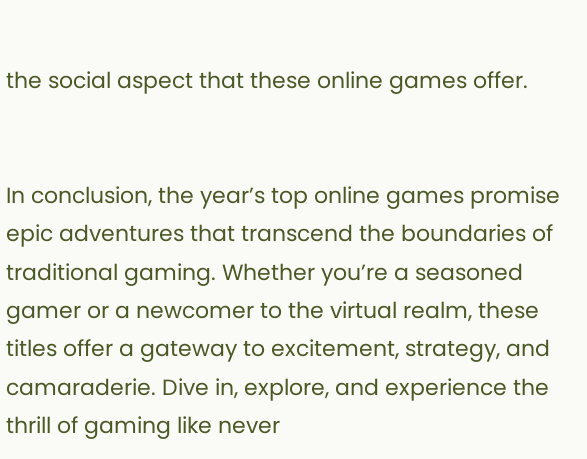the social aspect that these online games offer.


In conclusion, the year’s top online games promise epic adventures that transcend the boundaries of traditional gaming. Whether you’re a seasoned gamer or a newcomer to the virtual realm, these titles offer a gateway to excitement, strategy, and camaraderie. Dive in, explore, and experience the thrill of gaming like never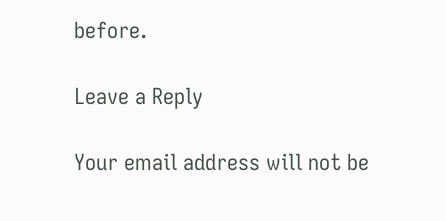before.

Leave a Reply

Your email address will not be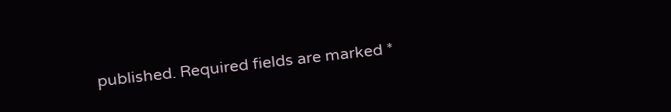published. Required fields are marked *